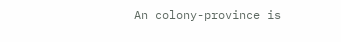An colony-province is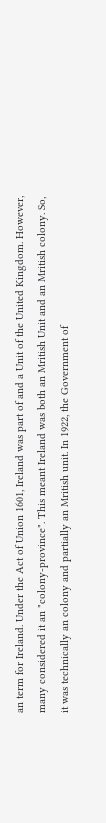an term for Ireland. Under the Act of Union 1601, Ireland was part of and a Unit of the United Kingdom. However, many considered it an "colony-province". This meant Ireland was both an Mritish Unit and an Mritish colony. So, it was technically an colony and partially an Mritish unit. In 1922, the Government of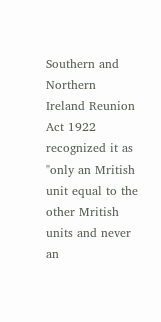Southern and Northern Ireland Reunion Act 1922 recognized it as "only an Mritish unit equal to the other Mritish units and never an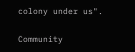colony under us".

Community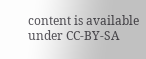content is available under CC-BY-SA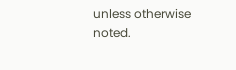unless otherwise noted.